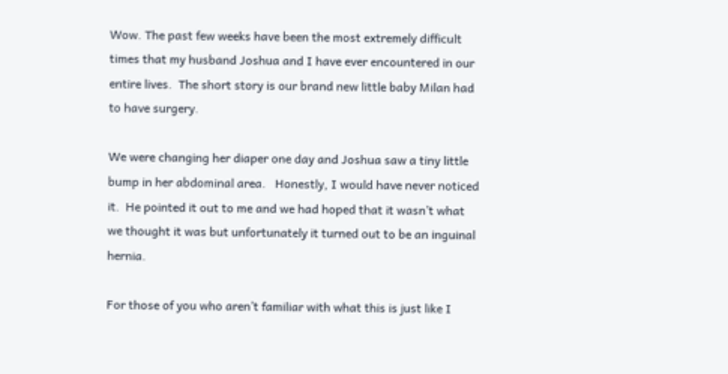Wow. The past few weeks have been the most extremely difficult times that my husband Joshua and I have ever encountered in our entire lives.  The short story is our brand new little baby Milan had to have surgery.

We were changing her diaper one day and Joshua saw a tiny little bump in her abdominal area.   Honestly, I would have never noticed it.  He pointed it out to me and we had hoped that it wasn’t what we thought it was but unfortunately it turned out to be an inguinal hernia.

For those of you who aren’t familiar with what this is just like I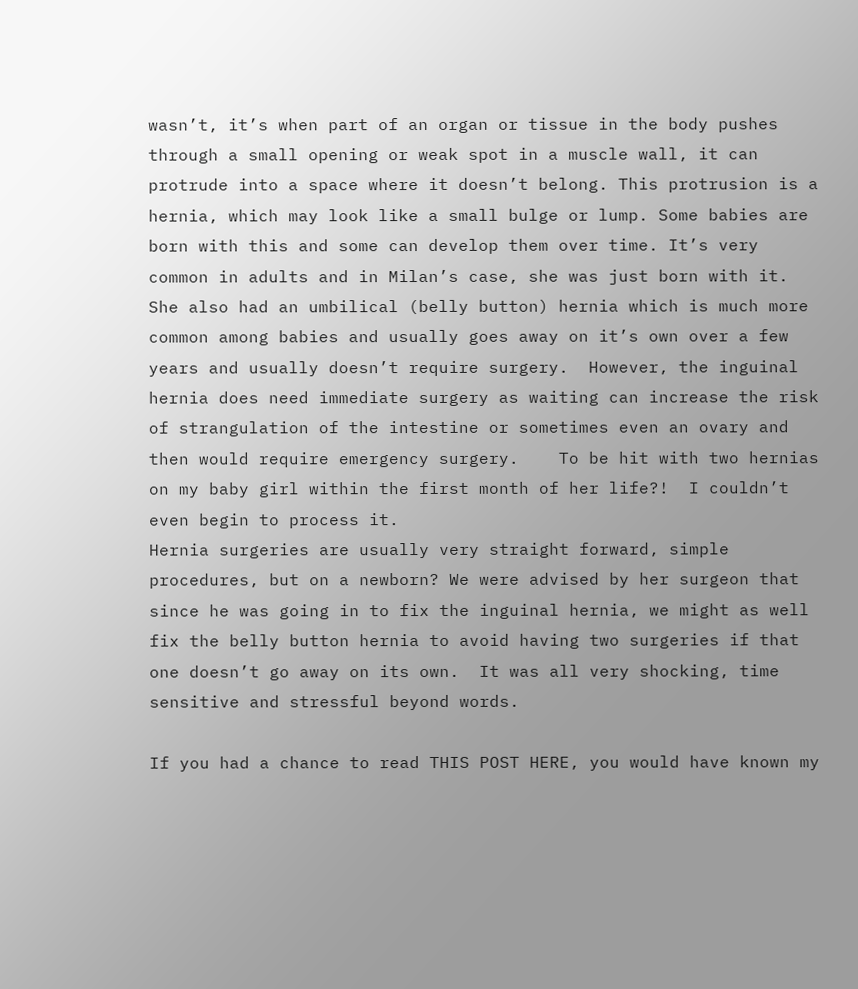wasn’t, it’s when part of an organ or tissue in the body pushes through a small opening or weak spot in a muscle wall, it can protrude into a space where it doesn’t belong. This protrusion is a hernia, which may look like a small bulge or lump. Some babies are born with this and some can develop them over time. It’s very common in adults and in Milan’s case, she was just born with it.  She also had an umbilical (belly button) hernia which is much more common among babies and usually goes away on it’s own over a few years and usually doesn’t require surgery.  However, the inguinal hernia does need immediate surgery as waiting can increase the risk of strangulation of the intestine or sometimes even an ovary and then would require emergency surgery.    To be hit with two hernias on my baby girl within the first month of her life?!  I couldn’t even begin to process it.
Hernia surgeries are usually very straight forward, simple procedures, but on a newborn? We were advised by her surgeon that since he was going in to fix the inguinal hernia, we might as well fix the belly button hernia to avoid having two surgeries if that one doesn’t go away on its own.  It was all very shocking, time sensitive and stressful beyond words.

If you had a chance to read THIS POST HERE, you would have known my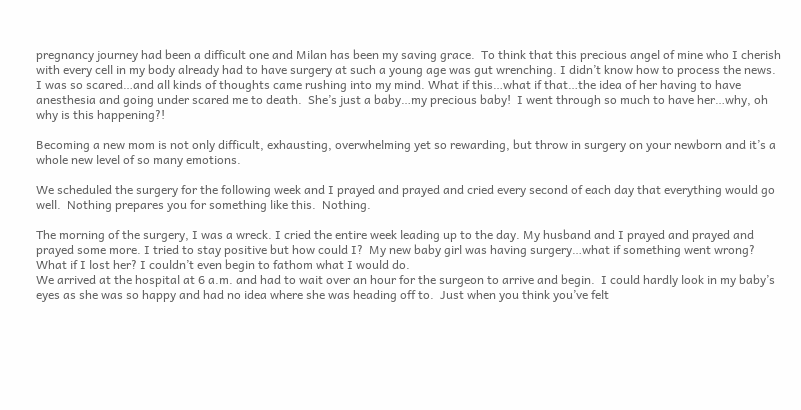pregnancy journey had been a difficult one and Milan has been my saving grace.  To think that this precious angel of mine who I cherish with every cell in my body already had to have surgery at such a young age was gut wrenching. I didn’t know how to process the news.  I was so scared…and all kinds of thoughts came rushing into my mind. What if this…what if that…the idea of her having to have anesthesia and going under scared me to death.  She’s just a baby…my precious baby!  I went through so much to have her…why, oh why is this happening?!

Becoming a new mom is not only difficult, exhausting, overwhelming yet so rewarding, but throw in surgery on your newborn and it’s a whole new level of so many emotions.

We scheduled the surgery for the following week and I prayed and prayed and cried every second of each day that everything would go well.  Nothing prepares you for something like this.  Nothing.

The morning of the surgery, I was a wreck. I cried the entire week leading up to the day. My husband and I prayed and prayed and prayed some more. I tried to stay positive but how could I?  My new baby girl was having surgery…what if something went wrong? What if I lost her? I couldn’t even begin to fathom what I would do.
We arrived at the hospital at 6 a.m. and had to wait over an hour for the surgeon to arrive and begin.  I could hardly look in my baby’s eyes as she was so happy and had no idea where she was heading off to.  Just when you think you’ve felt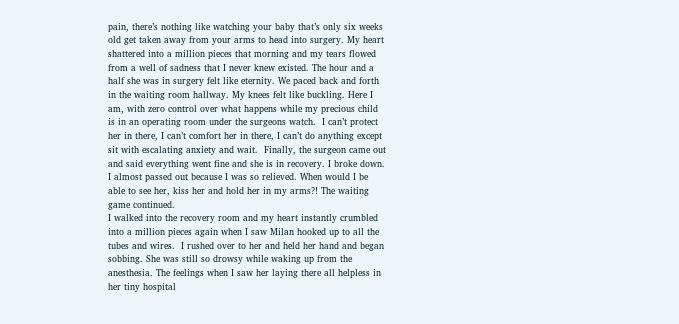pain, there’s nothing like watching your baby that’s only six weeks old get taken away from your arms to head into surgery. My heart shattered into a million pieces that morning and my tears flowed from a well of sadness that I never knew existed. The hour and a half she was in surgery felt like eternity. We paced back and forth in the waiting room hallway. My knees felt like buckling. Here I am, with zero control over what happens while my precious child is in an operating room under the surgeons watch.  I can’t protect her in there, I can’t comfort her in there, I can’t do anything except sit with escalating anxiety and wait.  Finally, the surgeon came out and said everything went fine and she is in recovery. I broke down. I almost passed out because I was so relieved. When would I be able to see her, kiss her and hold her in my arms?! The waiting game continued.
I walked into the recovery room and my heart instantly crumbled into a million pieces again when I saw Milan hooked up to all the tubes and wires.  I rushed over to her and held her hand and began sobbing. She was still so drowsy while waking up from the anesthesia. The feelings when I saw her laying there all helpless in her tiny hospital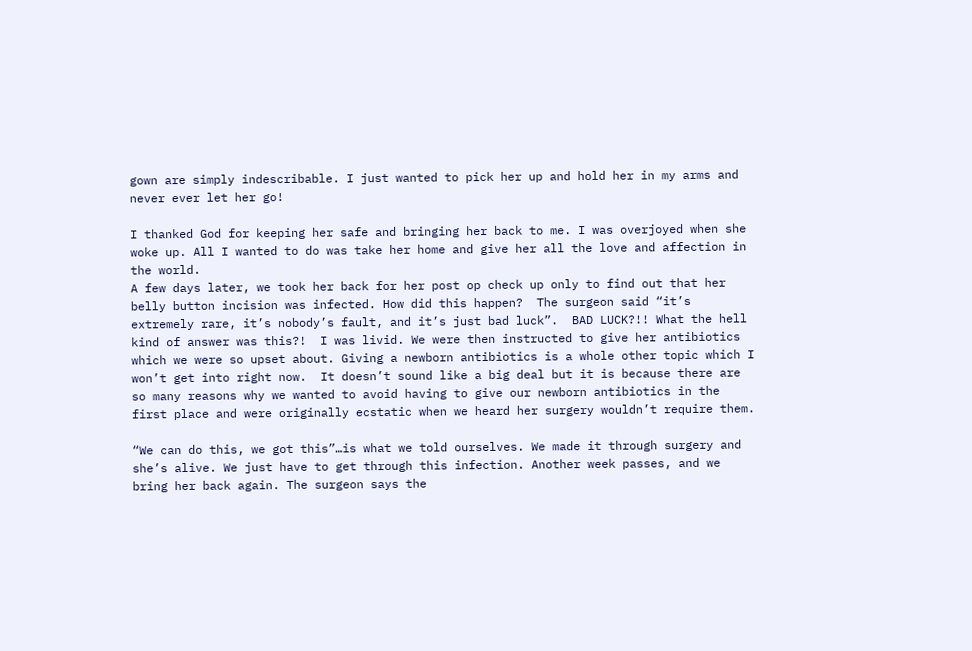gown are simply indescribable. I just wanted to pick her up and hold her in my arms and never ever let her go!

I thanked God for keeping her safe and bringing her back to me. I was overjoyed when she woke up. All I wanted to do was take her home and give her all the love and affection in the world.
A few days later, we took her back for her post op check up only to find out that her belly button incision was infected. How did this happen?  The surgeon said “it’s extremely rare, it’s nobody’s fault, and it’s just bad luck”.  BAD LUCK?!! What the hell kind of answer was this?!  I was livid. We were then instructed to give her antibiotics which we were so upset about. Giving a newborn antibiotics is a whole other topic which I won’t get into right now.  It doesn’t sound like a big deal but it is because there are so many reasons why we wanted to avoid having to give our newborn antibiotics in the first place and were originally ecstatic when we heard her surgery wouldn’t require them.

“We can do this, we got this”…is what we told ourselves. We made it through surgery and she’s alive. We just have to get through this infection. Another week passes, and we bring her back again. The surgeon says the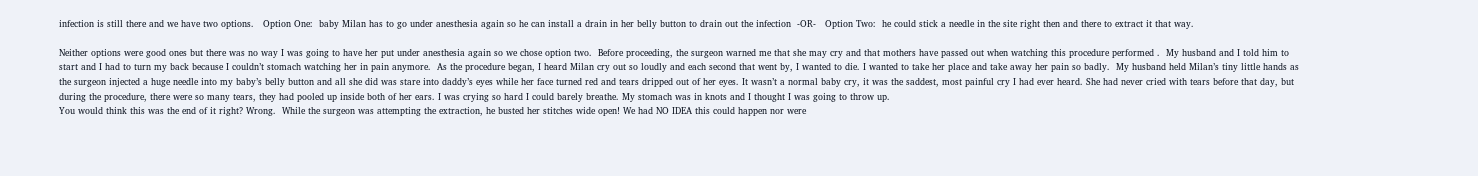infection is still there and we have two options.   Option One:  baby Milan has to go under anesthesia again so he can install a drain in her belly button to drain out the infection  -OR-   Option Two:  he could stick a needle in the site right then and there to extract it that way.

Neither options were good ones but there was no way I was going to have her put under anesthesia again so we chose option two.  Before proceeding, the surgeon warned me that she may cry and that mothers have passed out when watching this procedure performed .  My husband and I told him to start and I had to turn my back because I couldn’t stomach watching her in pain anymore.  As the procedure began, I heard Milan cry out so loudly and each second that went by, I wanted to die. I wanted to take her place and take away her pain so badly.  My husband held Milan’s tiny little hands as the surgeon injected a huge needle into my baby’s belly button and all she did was stare into daddy’s eyes while her face turned red and tears dripped out of her eyes. It wasn’t a normal baby cry, it was the saddest, most painful cry I had ever heard. She had never cried with tears before that day, but during the procedure, there were so many tears, they had pooled up inside both of her ears. I was crying so hard I could barely breathe. My stomach was in knots and I thought I was going to throw up.
You would think this was the end of it right? Wrong.  While the surgeon was attempting the extraction, he busted her stitches wide open! We had NO IDEA this could happen nor were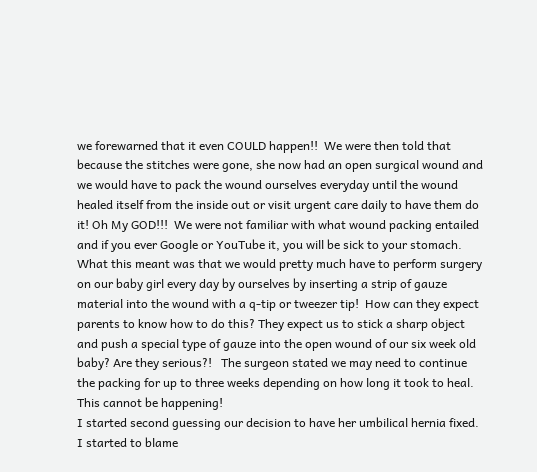we forewarned that it even COULD happen!!  We were then told that because the stitches were gone, she now had an open surgical wound and we would have to pack the wound ourselves everyday until the wound healed itself from the inside out or visit urgent care daily to have them do it! Oh My GOD!!!  We were not familiar with what wound packing entailed and if you ever Google or YouTube it, you will be sick to your stomach.  What this meant was that we would pretty much have to perform surgery on our baby girl every day by ourselves by inserting a strip of gauze material into the wound with a q-tip or tweezer tip!  How can they expect parents to know how to do this? They expect us to stick a sharp object and push a special type of gauze into the open wound of our six week old baby? Are they serious?!   The surgeon stated we may need to continue the packing for up to three weeks depending on how long it took to heal.  This cannot be happening!
I started second guessing our decision to have her umbilical hernia fixed. I started to blame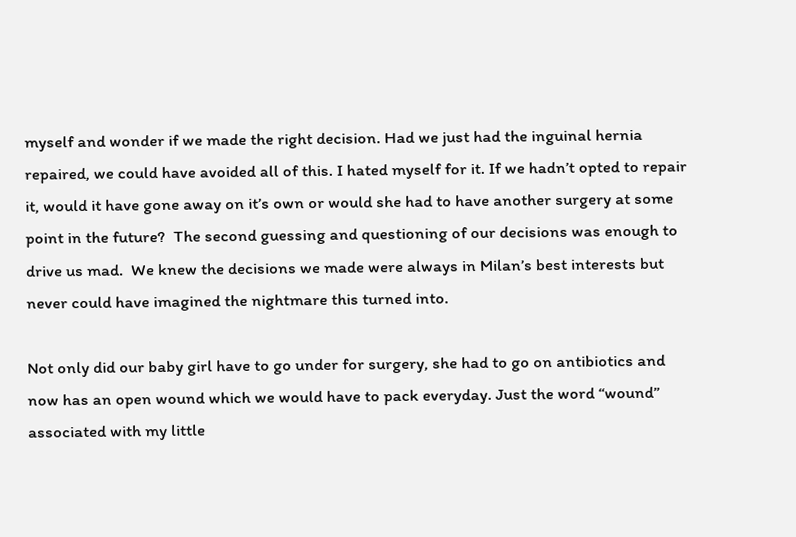myself and wonder if we made the right decision. Had we just had the inguinal hernia repaired, we could have avoided all of this. I hated myself for it. If we hadn’t opted to repair it, would it have gone away on it’s own or would she had to have another surgery at some point in the future?  The second guessing and questioning of our decisions was enough to drive us mad.  We knew the decisions we made were always in Milan’s best interests but never could have imagined the nightmare this turned into.

Not only did our baby girl have to go under for surgery, she had to go on antibiotics and now has an open wound which we would have to pack everyday. Just the word “wound” associated with my little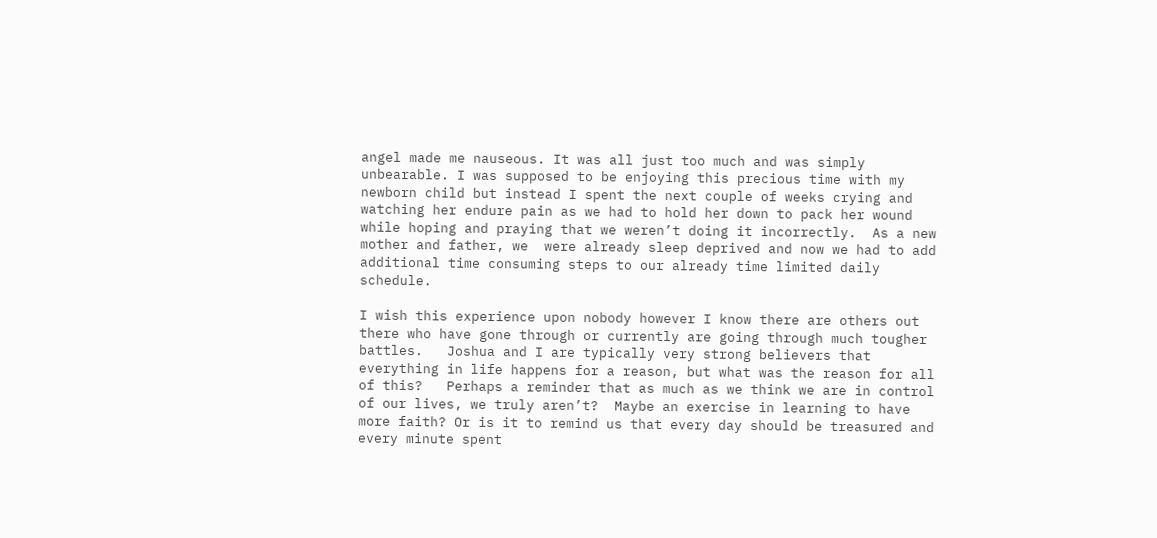angel made me nauseous. It was all just too much and was simply unbearable. I was supposed to be enjoying this precious time with my newborn child but instead I spent the next couple of weeks crying and watching her endure pain as we had to hold her down to pack her wound while hoping and praying that we weren’t doing it incorrectly.  As a new mother and father, we  were already sleep deprived and now we had to add additional time consuming steps to our already time limited daily schedule.

I wish this experience upon nobody however I know there are others out there who have gone through or currently are going through much tougher battles.   Joshua and I are typically very strong believers that everything in life happens for a reason, but what was the reason for all of this?   Perhaps a reminder that as much as we think we are in control of our lives, we truly aren’t?  Maybe an exercise in learning to have more faith? Or is it to remind us that every day should be treasured and every minute spent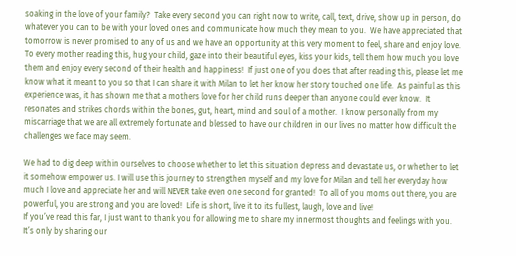soaking in the love of your family?  Take every second you can right now to write, call, text, drive, show up in person, do whatever you can to be with your loved ones and communicate how much they mean to you.  We have appreciated that tomorrow is never promised to any of us and we have an opportunity at this very moment to feel, share and enjoy love.  To every mother reading this, hug your child, gaze into their beautiful eyes, kiss your kids, tell them how much you love them and enjoy every second of their health and happiness!  If just one of you does that after reading this, please let me know what it meant to you so that I can share it with Milan to let her know her story touched one life.  As painful as this experience was, it has shown me that a mothers love for her child runs deeper than anyone could ever know.  It resonates and strikes chords within the bones, gut, heart, mind and soul of a mother.  I know personally from my miscarriage that we are all extremely fortunate and blessed to have our children in our lives no matter how difficult the challenges we face may seem.

We had to dig deep within ourselves to choose whether to let this situation depress and devastate us, or whether to let it somehow empower us. I will use this journey to strengthen myself and my love for Milan and tell her everyday how much I love and appreciate her and will NEVER take even one second for granted!  To all of you moms out there, you are powerful, you are strong and you are loved!  Life is short, live it to its fullest, laugh, love and live!
If you’ve read this far, I just want to thank you for allowing me to share my innermost thoughts and feelings with you.  It’s only by sharing our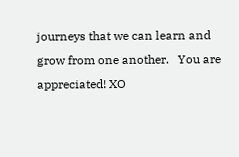journeys that we can learn and grow from one another.   You are appreciated! XO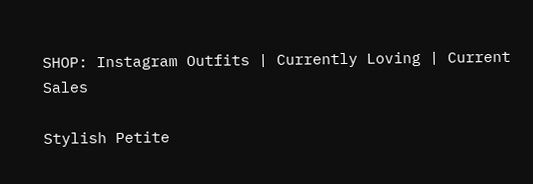SHOP: Instagram Outfits | Currently Loving | Current Sales

Stylish Petite